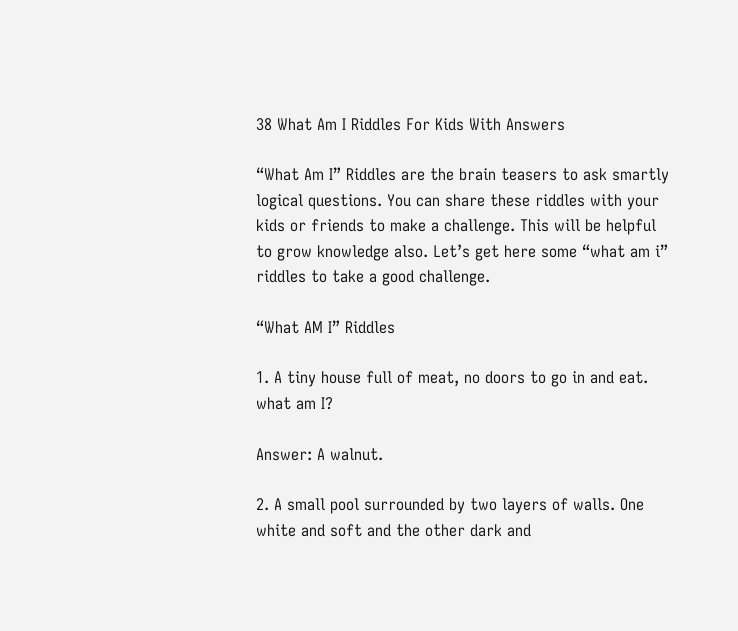38 What Am I Riddles For Kids With Answers

“What Am I” Riddles are the brain teasers to ask smartly logical questions. You can share these riddles with your kids or friends to make a challenge. This will be helpful to grow knowledge also. Let’s get here some “what am i” riddles to take a good challenge.

“What AM I” Riddles

1. A tiny house full of meat, no doors to go in and eat. what am I?

Answer: A walnut.

2. A small pool surrounded by two layers of walls. One white and soft and the other dark and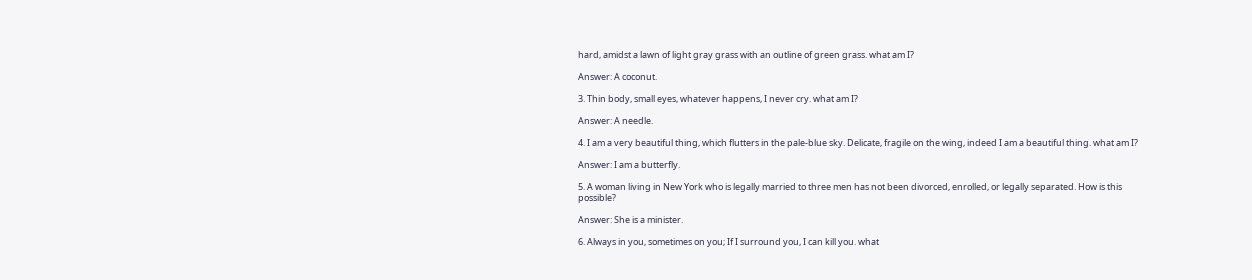hard, amidst a lawn of light gray grass with an outline of green grass. what am I?

Answer: A coconut.

3. Thin body, small eyes, whatever happens, I never cry. what am I?

Answer: A needle.

4. I am a very beautiful thing, which flutters in the pale-blue sky. Delicate, fragile on the wing, indeed I am a beautiful thing. what am I?

Answer: I am a butterfly.

5. A woman living in New York who is legally married to three men has not been divorced, enrolled, or legally separated. How is this possible?

Answer: She is a minister.

6. Always in you, sometimes on you; If I surround you, I can kill you. what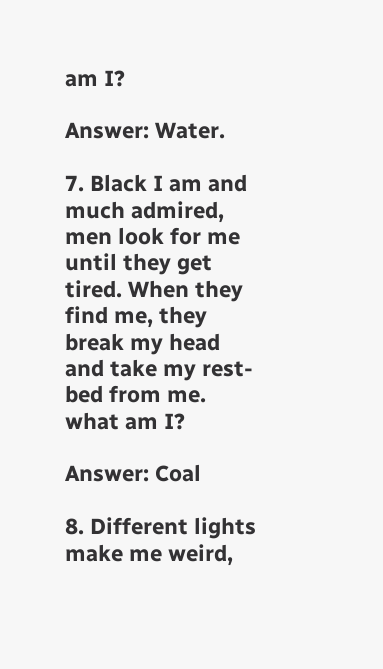am I?

Answer: Water.

7. Black I am and much admired, men look for me until they get tired. When they find me, they break my head and take my rest-bed from me. what am I?

Answer: Coal

8. Different lights make me weird,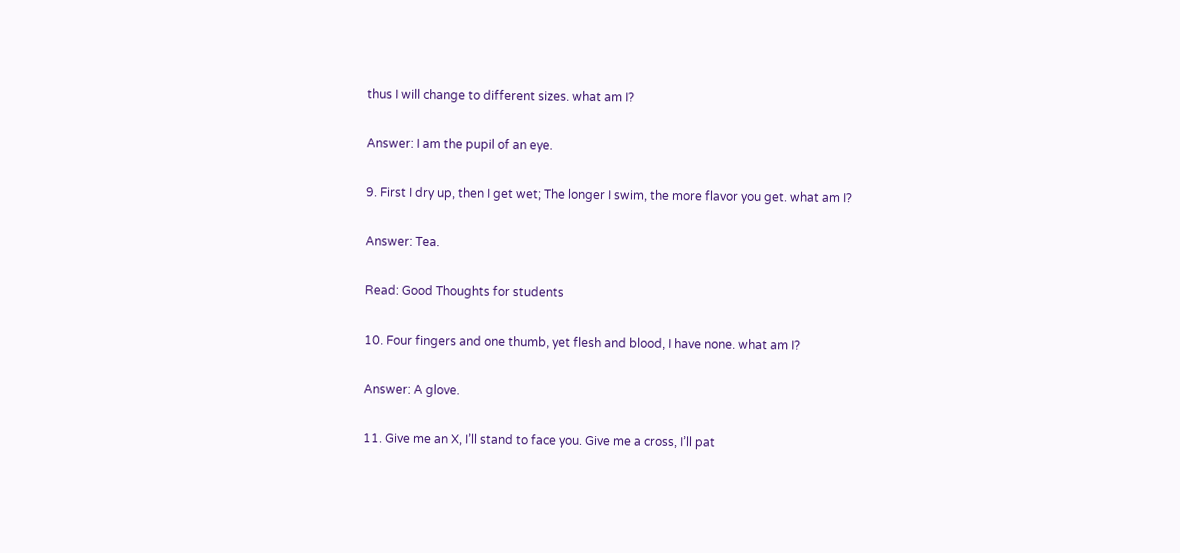thus I will change to different sizes. what am I?

Answer: I am the pupil of an eye.

9. First I dry up, then I get wet; The longer I swim, the more flavor you get. what am I?

Answer: Tea.

Read: Good Thoughts for students

10. Four fingers and one thumb, yet flesh and blood, I have none. what am I?

Answer: A glove.

11. Give me an X, I’ll stand to face you. Give me a cross, I’ll pat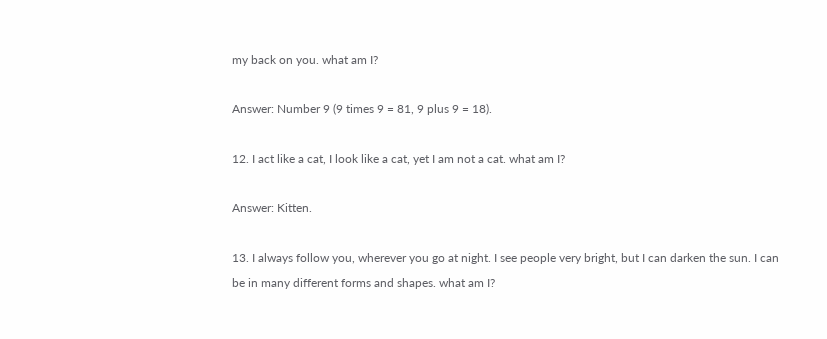my back on you. what am I?

Answer: Number 9 (9 times 9 = 81, 9 plus 9 = 18).

12. I act like a cat, I look like a cat, yet I am not a cat. what am I?

Answer: Kitten.

13. I always follow you, wherever you go at night. I see people very bright, but I can darken the sun. I can be in many different forms and shapes. what am I?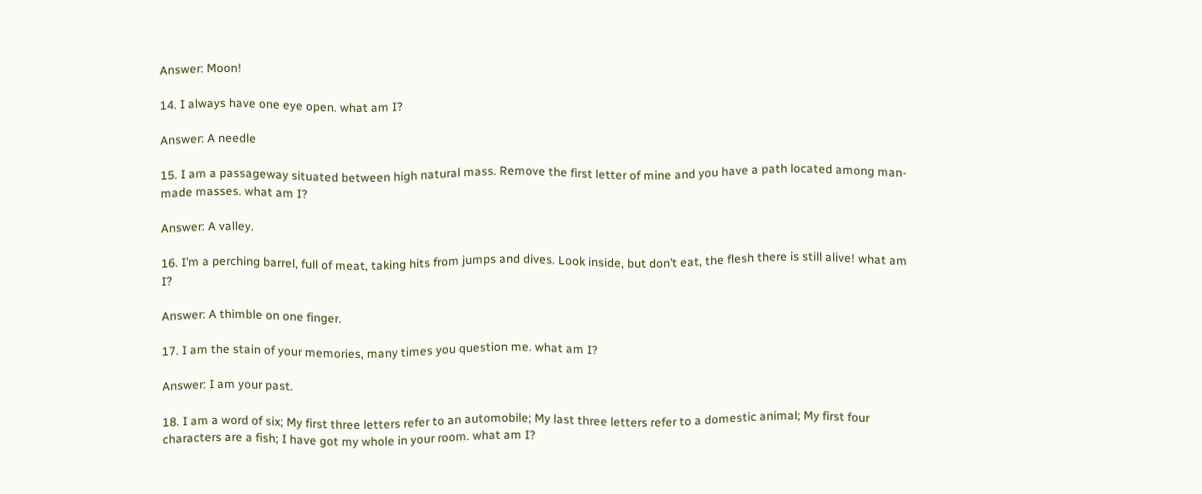Answer: Moon!

14. I always have one eye open. what am I?

Answer: A needle

15. I am a passageway situated between high natural mass. Remove the first letter of mine and you have a path located among man-made masses. what am I?

Answer: A valley.

16. I’m a perching barrel, full of meat, taking hits from jumps and dives. Look inside, but don’t eat, the flesh there is still alive! what am I?

Answer: A thimble on one finger.

17. I am the stain of your memories, many times you question me. what am I?

Answer: I am your past.

18. I am a word of six; My first three letters refer to an automobile; My last three letters refer to a domestic animal; My first four characters are a fish; I have got my whole in your room. what am I?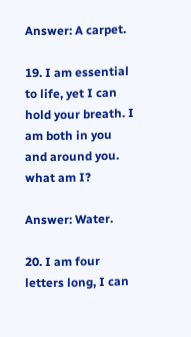Answer: A carpet.

19. I am essential to life, yet I can hold your breath. I am both in you and around you. what am I?

Answer: Water.

20. I am four letters long, I can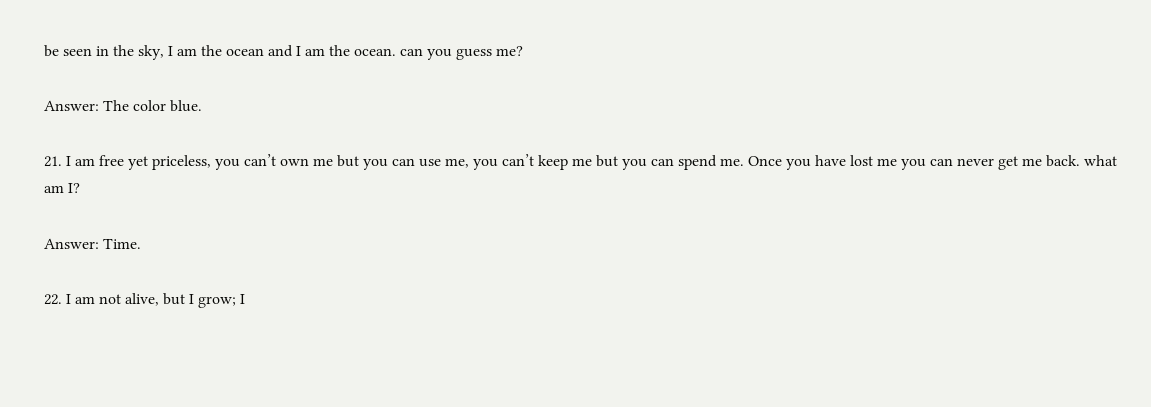be seen in the sky, I am the ocean and I am the ocean. can you guess me?

Answer: The color blue.

21. I am free yet priceless, you can’t own me but you can use me, you can’t keep me but you can spend me. Once you have lost me you can never get me back. what am I?

Answer: Time.

22. I am not alive, but I grow; I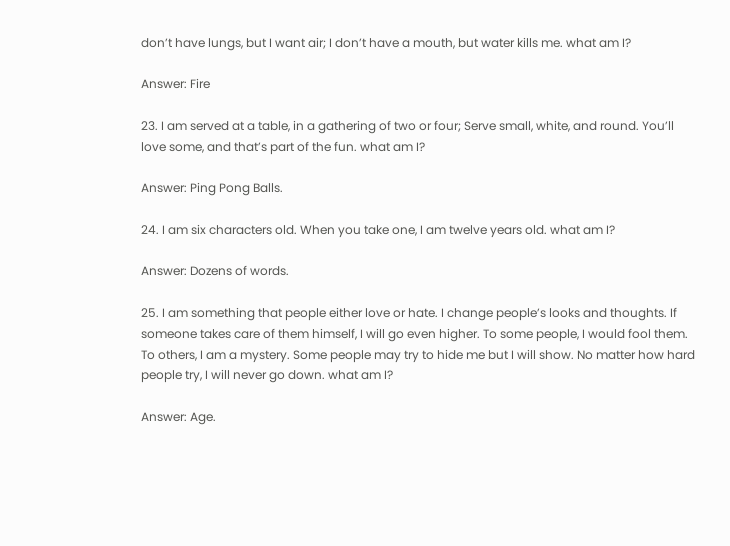don’t have lungs, but I want air; I don’t have a mouth, but water kills me. what am I?

Answer: Fire

23. I am served at a table, in a gathering of two or four; Serve small, white, and round. You’ll love some, and that’s part of the fun. what am I?

Answer: Ping Pong Balls.

24. I am six characters old. When you take one, I am twelve years old. what am I?

Answer: Dozens of words.

25. I am something that people either love or hate. I change people’s looks and thoughts. If someone takes care of them himself, I will go even higher. To some people, I would fool them. To others, I am a mystery. Some people may try to hide me but I will show. No matter how hard people try, I will never go down. what am I?

Answer: Age.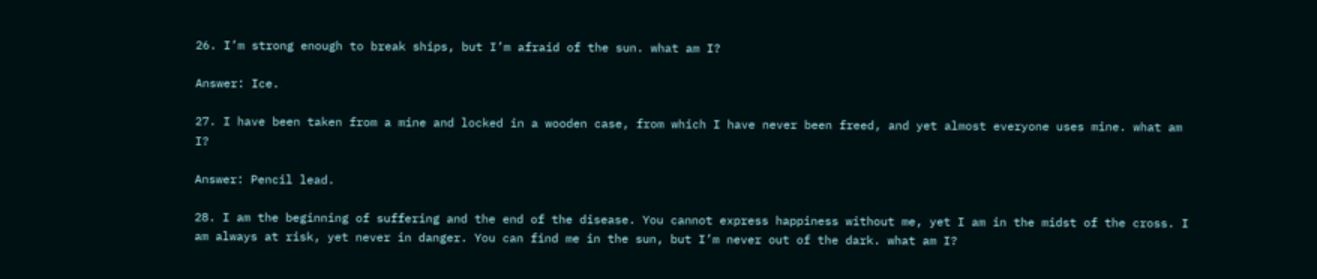26. I’m strong enough to break ships, but I’m afraid of the sun. what am I?

Answer: Ice.

27. I have been taken from a mine and locked in a wooden case, from which I have never been freed, and yet almost everyone uses mine. what am I?

Answer: Pencil lead.

28. I am the beginning of suffering and the end of the disease. You cannot express happiness without me, yet I am in the midst of the cross. I am always at risk, yet never in danger. You can find me in the sun, but I’m never out of the dark. what am I?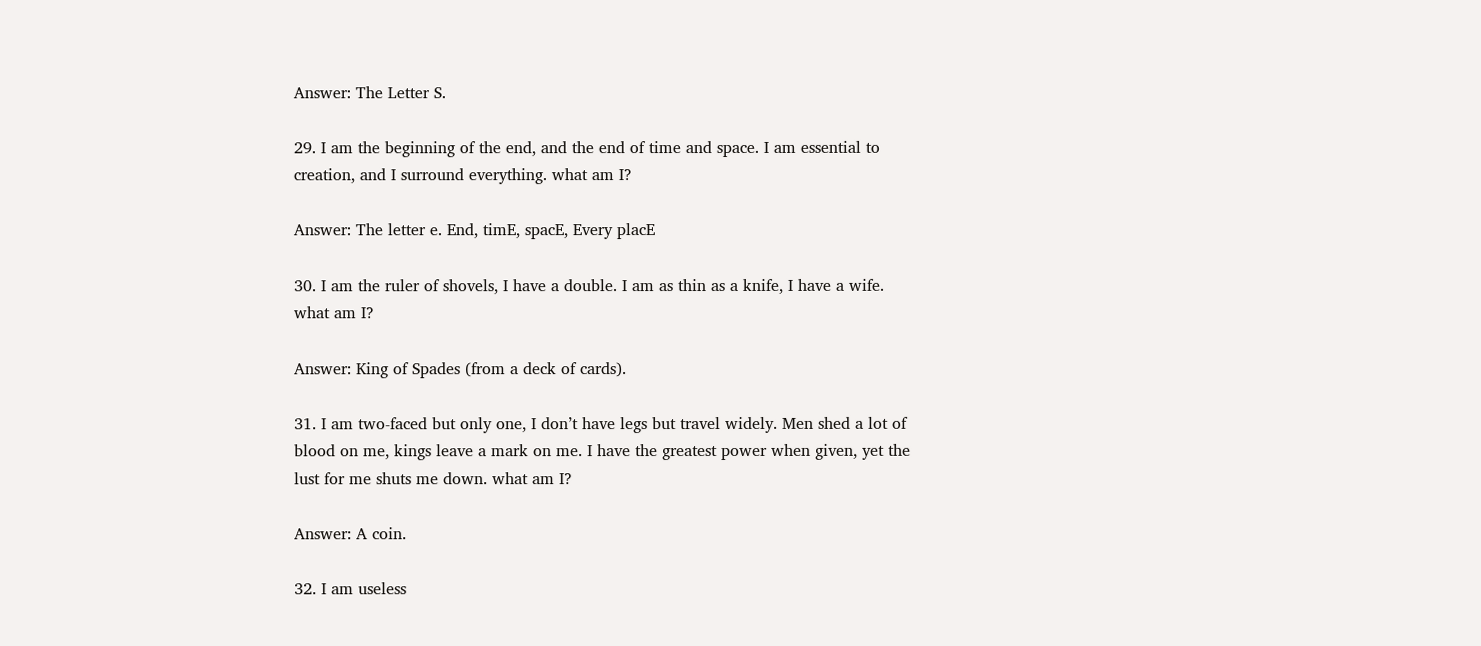Answer: The Letter S.

29. I am the beginning of the end, and the end of time and space. I am essential to creation, and I surround everything. what am I?

Answer: The letter e. End, timE, spacE, Every placE

30. I am the ruler of shovels, I have a double. I am as thin as a knife, I have a wife. what am I?

Answer: King of Spades (from a deck of cards).

31. I am two-faced but only one, I don’t have legs but travel widely. Men shed a lot of blood on me, kings leave a mark on me. I have the greatest power when given, yet the lust for me shuts me down. what am I?

Answer: A coin.

32. I am useless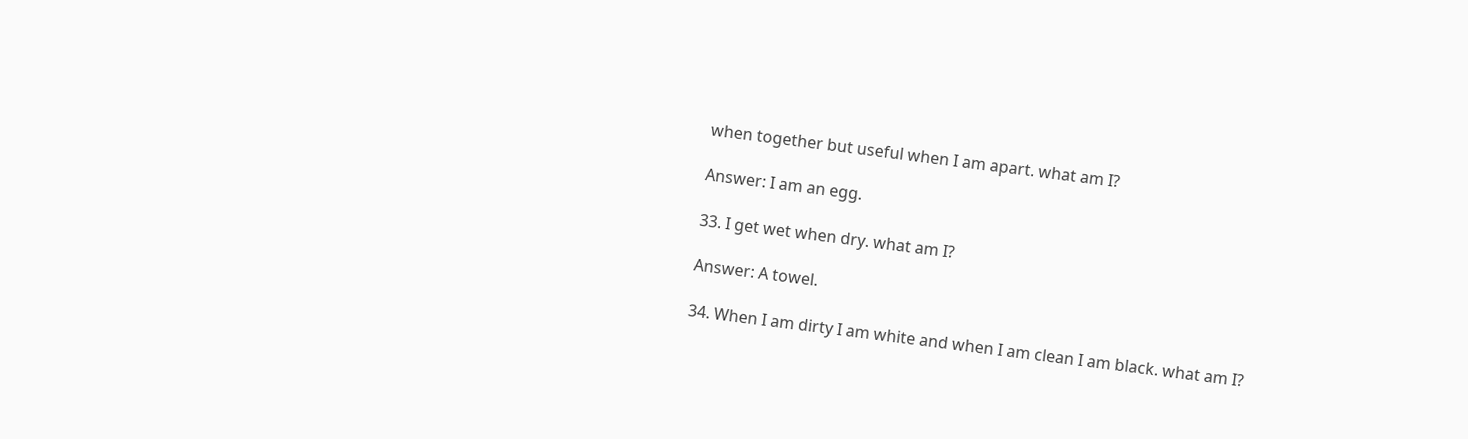when together but useful when I am apart. what am I?

Answer: I am an egg.

33. I get wet when dry. what am I?

Answer: A towel.

34. When I am dirty I am white and when I am clean I am black. what am I?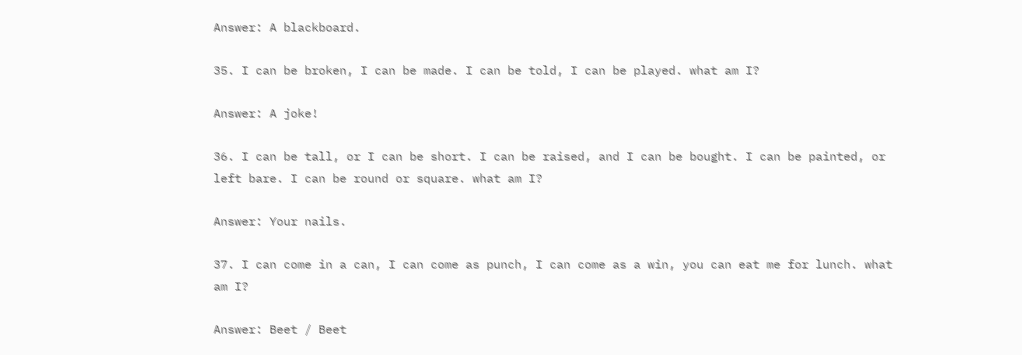Answer: A blackboard.

35. I can be broken, I can be made. I can be told, I can be played. what am I?

Answer: A joke!

36. I can be tall, or I can be short. I can be raised, and I can be bought. I can be painted, or left bare. I can be round or square. what am I?

Answer: Your nails.

37. I can come in a can, I can come as punch, I can come as a win, you can eat me for lunch. what am I?

Answer: Beet / Beet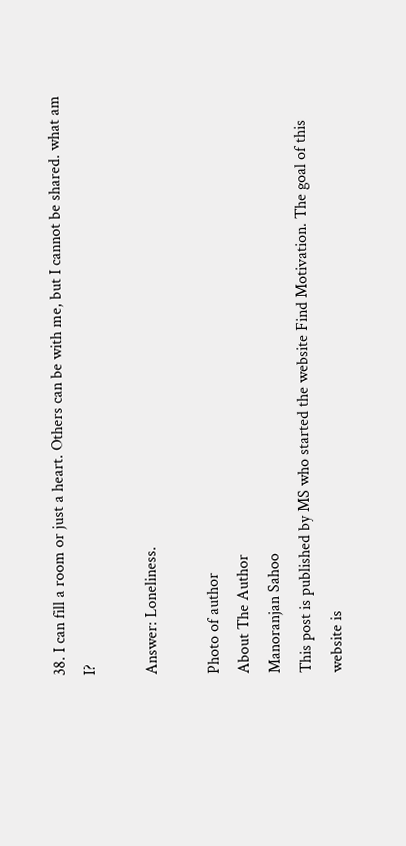38. I can fill a room or just a heart. Others can be with me, but I cannot be shared. what am I?

Answer: Loneliness.

Photo of author
About The Author
Manoranjan Sahoo
This post is published by MS who started the website Find Motivation. The goal of this website is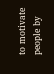to motivate people by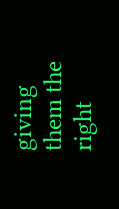giving them the right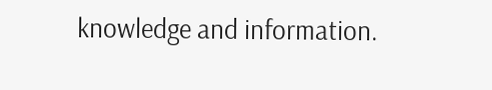knowledge and information.